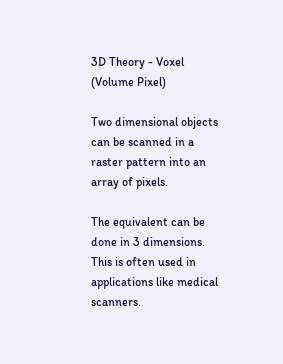3D Theory - Voxel (Volume Pixel)

Two dimensional objects can be scanned in a raster pattern into an array of pixels.

The equivalent can be done in 3 dimensions. This is often used in applications like medical scanners.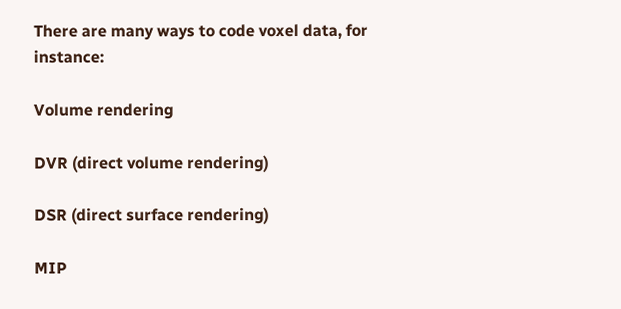There are many ways to code voxel data, for instance:

Volume rendering

DVR (direct volume rendering)

DSR (direct surface rendering)

MIP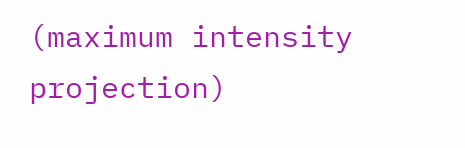(maximum intensity projection)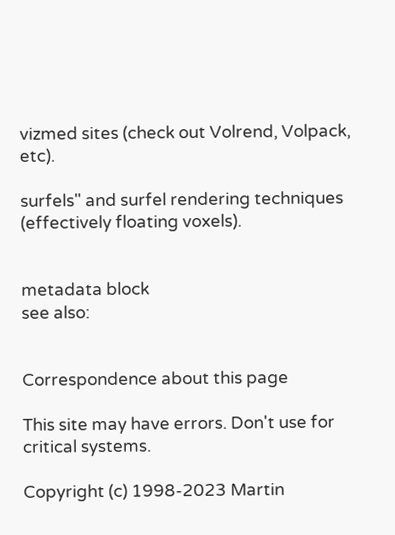vizmed sites (check out Volrend, Volpack, etc).

surfels" and surfel rendering techniques (effectively floating voxels).


metadata block
see also:


Correspondence about this page

This site may have errors. Don't use for critical systems.

Copyright (c) 1998-2023 Martin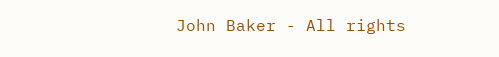John Baker - All rights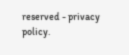reserved - privacy policy.